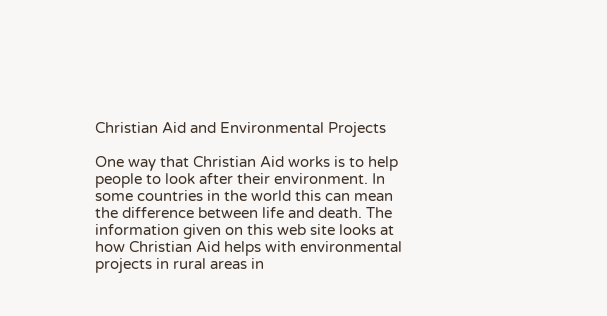Christian Aid and Environmental Projects

One way that Christian Aid works is to help people to look after their environment. In some countries in the world this can mean the difference between life and death. The information given on this web site looks at how Christian Aid helps with environmental projects in rural areas in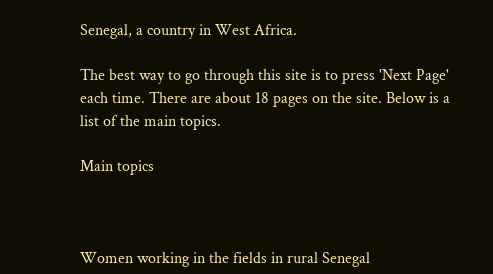Senegal, a country in West Africa.

The best way to go through this site is to press 'Next Page' each time. There are about 18 pages on the site. Below is a list of the main topics.

Main topics



Women working in the fields in rural Senegal